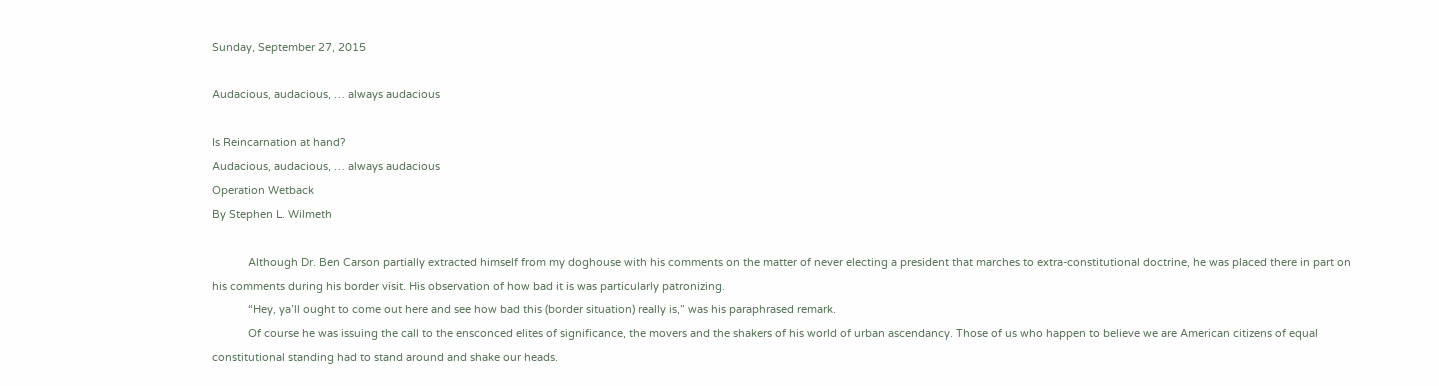Sunday, September 27, 2015

Audacious, audacious, … always audacious

Is Reincarnation at hand?
Audacious, audacious, … always audacious
Operation Wetback
By Stephen L. Wilmeth

            Although Dr. Ben Carson partially extracted himself from my doghouse with his comments on the matter of never electing a president that marches to extra-constitutional doctrine, he was placed there in part on his comments during his border visit. His observation of how bad it is was particularly patronizing.
            “Hey, ya’ll ought to come out here and see how bad this (border situation) really is,” was his paraphrased remark.
            Of course he was issuing the call to the ensconced elites of significance, the movers and the shakers of his world of urban ascendancy. Those of us who happen to believe we are American citizens of equal constitutional standing had to stand around and shake our heads.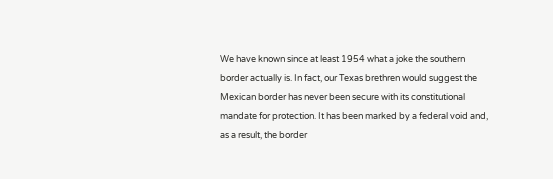We have known since at least 1954 what a joke the southern border actually is. In fact, our Texas brethren would suggest the Mexican border has never been secure with its constitutional mandate for protection. It has been marked by a federal void and, as a result, the border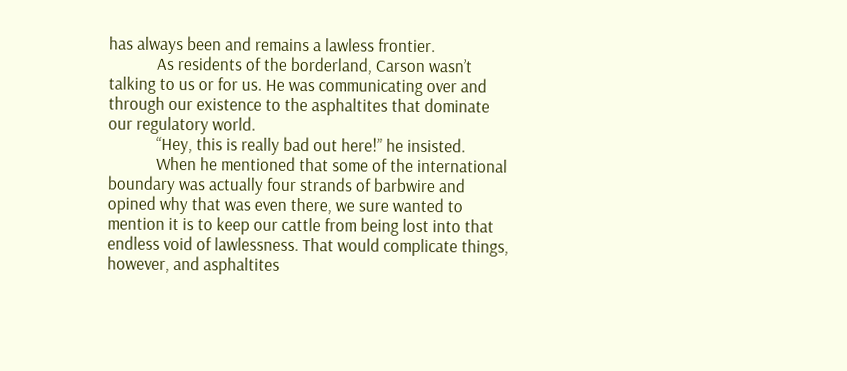has always been and remains a lawless frontier.
            As residents of the borderland, Carson wasn’t talking to us or for us. He was communicating over and through our existence to the asphaltites that dominate our regulatory world.
            “Hey, this is really bad out here!” he insisted.
            When he mentioned that some of the international boundary was actually four strands of barbwire and opined why that was even there, we sure wanted to mention it is to keep our cattle from being lost into that endless void of lawlessness. That would complicate things, however, and asphaltites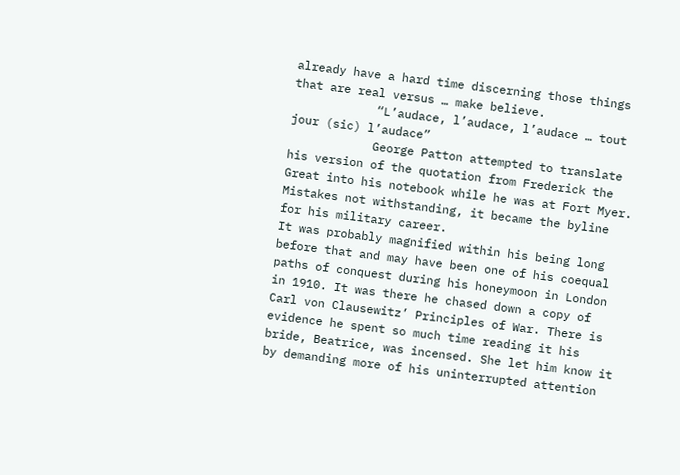already have a hard time discerning those things that are real versus … make believe.
            “L’audace, l’audace, l’audace … tout jour (sic) l’audace”
            George Patton attempted to translate his version of the quotation from Frederick the Great into his notebook while he was at Fort Myer. Mistakes not withstanding, it became the byline for his military career.
It was probably magnified within his being long before that and may have been one of his coequal paths of conquest during his honeymoon in London in 1910. It was there he chased down a copy of Carl von Clausewitz’ Principles of War. There is evidence he spent so much time reading it his bride, Beatrice, was incensed. She let him know it by demanding more of his uninterrupted attention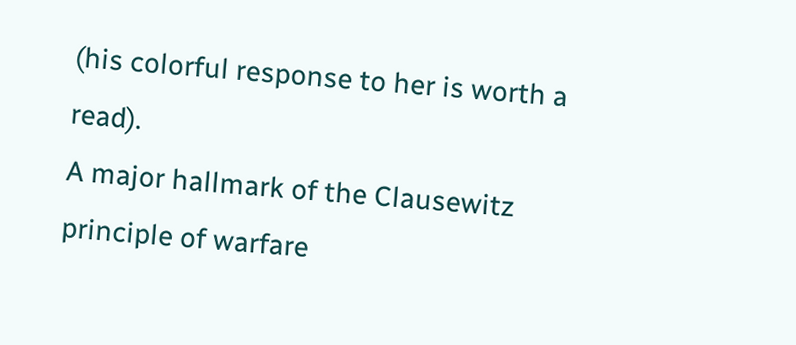(his colorful response to her is worth a read).
A major hallmark of the Clausewitz principle of warfare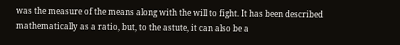was the measure of the means along with the will to fight. It has been described mathematically as a ratio, but, to the astute, it can also be a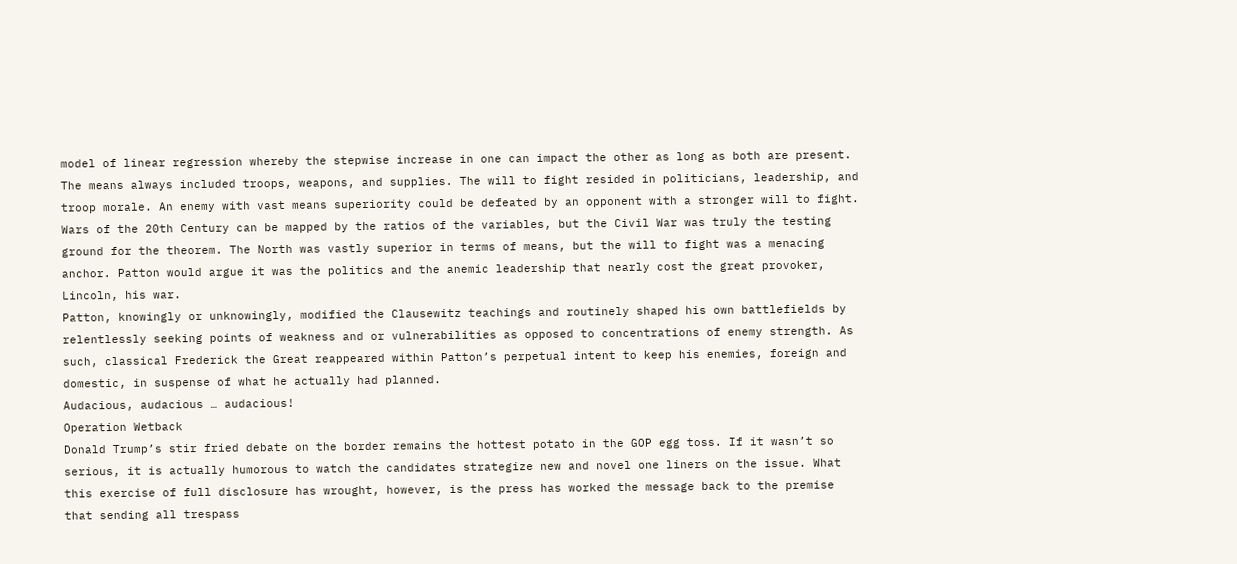model of linear regression whereby the stepwise increase in one can impact the other as long as both are present. The means always included troops, weapons, and supplies. The will to fight resided in politicians, leadership, and troop morale. An enemy with vast means superiority could be defeated by an opponent with a stronger will to fight. Wars of the 20th Century can be mapped by the ratios of the variables, but the Civil War was truly the testing ground for the theorem. The North was vastly superior in terms of means, but the will to fight was a menacing anchor. Patton would argue it was the politics and the anemic leadership that nearly cost the great provoker, Lincoln, his war.
Patton, knowingly or unknowingly, modified the Clausewitz teachings and routinely shaped his own battlefields by relentlessly seeking points of weakness and or vulnerabilities as opposed to concentrations of enemy strength. As such, classical Frederick the Great reappeared within Patton’s perpetual intent to keep his enemies, foreign and domestic, in suspense of what he actually had planned.
Audacious, audacious … audacious!
Operation Wetback
Donald Trump’s stir fried debate on the border remains the hottest potato in the GOP egg toss. If it wasn’t so serious, it is actually humorous to watch the candidates strategize new and novel one liners on the issue. What this exercise of full disclosure has wrought, however, is the press has worked the message back to the premise that sending all trespass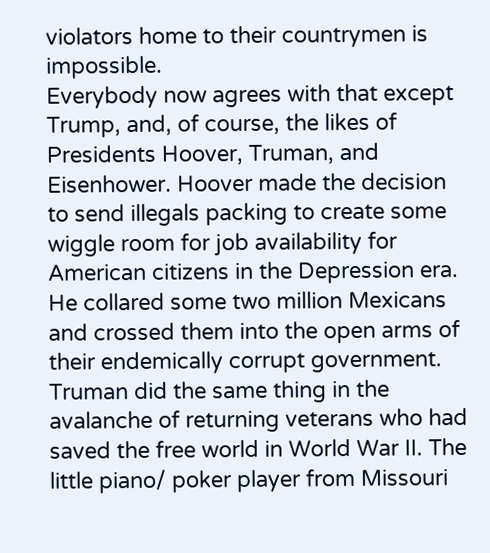violators home to their countrymen is impossible.
Everybody now agrees with that except Trump, and, of course, the likes of Presidents Hoover, Truman, and Eisenhower. Hoover made the decision to send illegals packing to create some wiggle room for job availability for American citizens in the Depression era. He collared some two million Mexicans and crossed them into the open arms of their endemically corrupt government. Truman did the same thing in the avalanche of returning veterans who had saved the free world in World War II. The little piano/ poker player from Missouri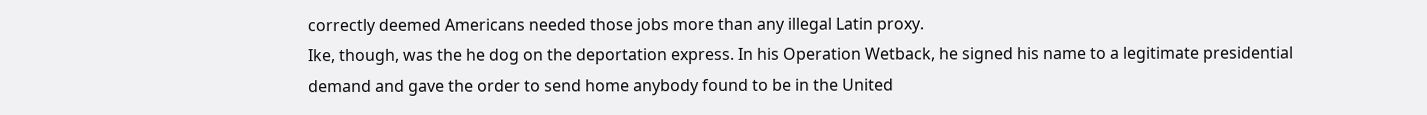correctly deemed Americans needed those jobs more than any illegal Latin proxy.
Ike, though, was the he dog on the deportation express. In his Operation Wetback, he signed his name to a legitimate presidential demand and gave the order to send home anybody found to be in the United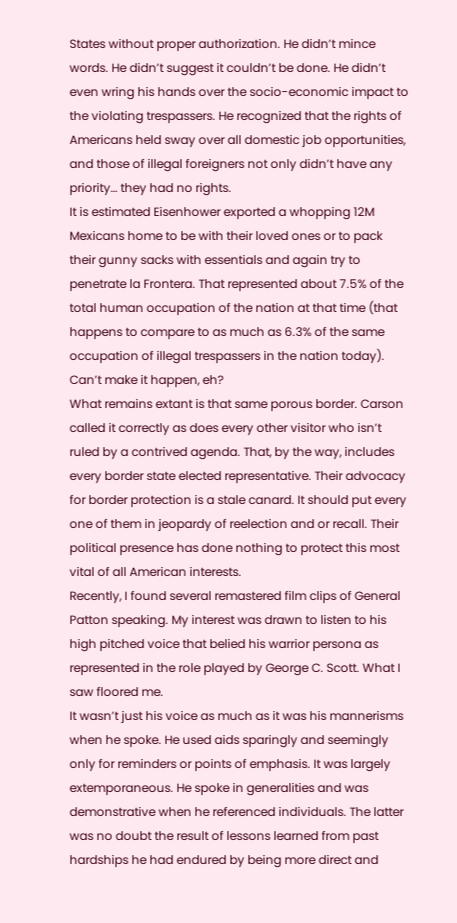States without proper authorization. He didn’t mince words. He didn’t suggest it couldn’t be done. He didn’t even wring his hands over the socio-economic impact to the violating trespassers. He recognized that the rights of Americans held sway over all domestic job opportunities, and those of illegal foreigners not only didn’t have any priority… they had no rights.
It is estimated Eisenhower exported a whopping 12M Mexicans home to be with their loved ones or to pack their gunny sacks with essentials and again try to penetrate la Frontera. That represented about 7.5% of the total human occupation of the nation at that time (that happens to compare to as much as 6.3% of the same occupation of illegal trespassers in the nation today).
Can’t make it happen, eh?
What remains extant is that same porous border. Carson called it correctly as does every other visitor who isn’t ruled by a contrived agenda. That, by the way, includes every border state elected representative. Their advocacy for border protection is a stale canard. It should put every one of them in jeopardy of reelection and or recall. Their political presence has done nothing to protect this most vital of all American interests.
Recently, I found several remastered film clips of General Patton speaking. My interest was drawn to listen to his high pitched voice that belied his warrior persona as represented in the role played by George C. Scott. What I saw floored me.
It wasn’t just his voice as much as it was his mannerisms when he spoke. He used aids sparingly and seemingly only for reminders or points of emphasis. It was largely extemporaneous. He spoke in generalities and was demonstrative when he referenced individuals. The latter was no doubt the result of lessons learned from past hardships he had endured by being more direct and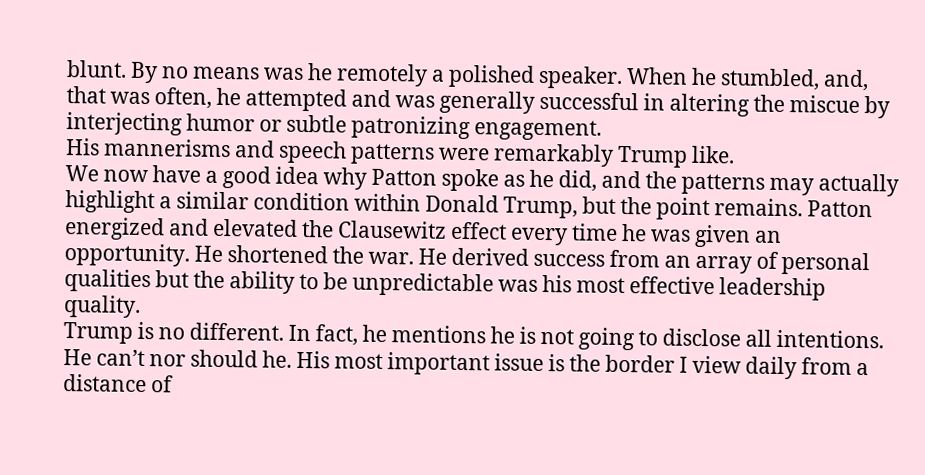blunt. By no means was he remotely a polished speaker. When he stumbled, and, that was often, he attempted and was generally successful in altering the miscue by interjecting humor or subtle patronizing engagement.
His mannerisms and speech patterns were remarkably Trump like.
We now have a good idea why Patton spoke as he did, and the patterns may actually highlight a similar condition within Donald Trump, but the point remains. Patton energized and elevated the Clausewitz effect every time he was given an opportunity. He shortened the war. He derived success from an array of personal qualities but the ability to be unpredictable was his most effective leadership quality.
Trump is no different. In fact, he mentions he is not going to disclose all intentions. He can’t nor should he. His most important issue is the border I view daily from a distance of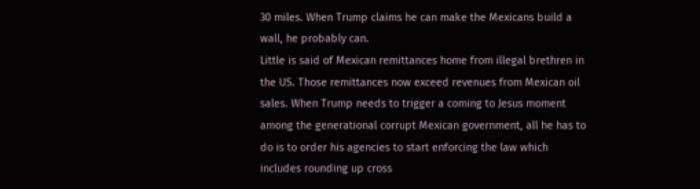30 miles. When Trump claims he can make the Mexicans build a wall, he probably can.
Little is said of Mexican remittances home from illegal brethren in the US. Those remittances now exceed revenues from Mexican oil sales. When Trump needs to trigger a coming to Jesus moment among the generational corrupt Mexican government, all he has to do is to order his agencies to start enforcing the law which includes rounding up cross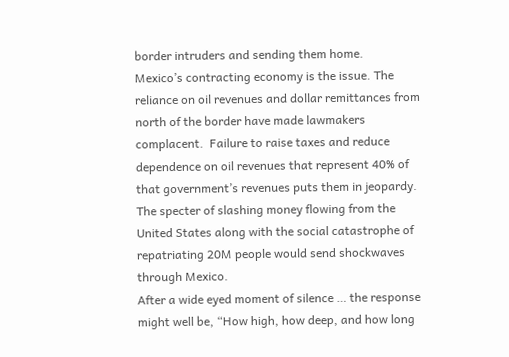border intruders and sending them home.
Mexico’s contracting economy is the issue. The reliance on oil revenues and dollar remittances from north of the border have made lawmakers complacent.  Failure to raise taxes and reduce dependence on oil revenues that represent 40% of that government’s revenues puts them in jeopardy. The specter of slashing money flowing from the United States along with the social catastrophe of repatriating 20M people would send shockwaves through Mexico.
After a wide eyed moment of silence … the response might well be, “How high, how deep, and how long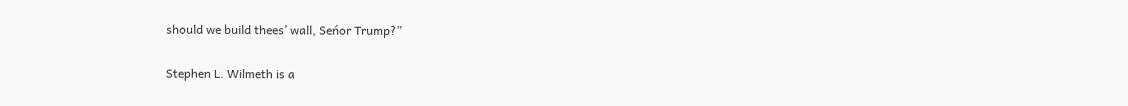should we build thees’ wall, Seńor Trump?”

Stephen L. Wilmeth is a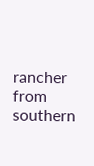rancher from southern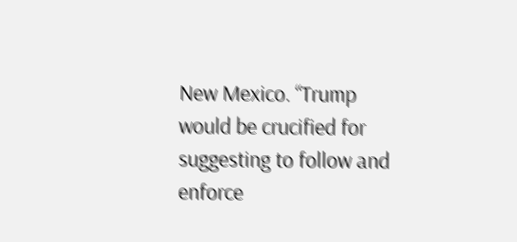New Mexico. “Trump would be crucified for suggesting to follow and enforce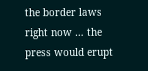the border laws right now … the press would erupt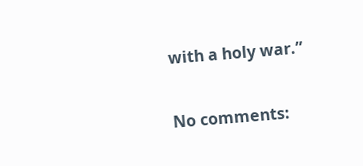with a holy war.”

No comments: